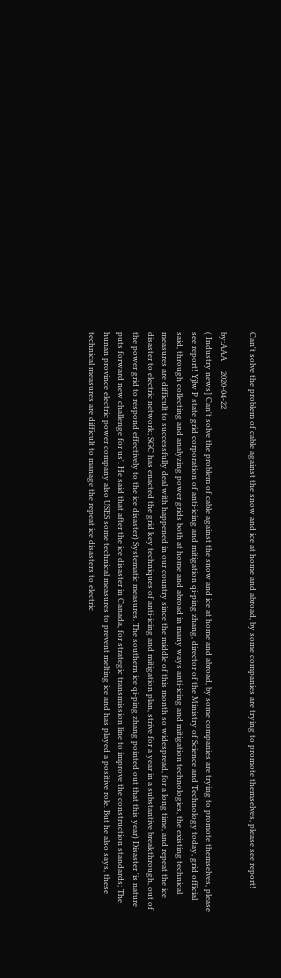Can't solve the problem of cable against the snow and ice at home and abroad, by some companies are trying to promote themselves, please see report!

by:AAA     2020-04-22
( Industry news] Can't solve the problem of cable against the snow and ice at home and abroad, by some companies are trying to promote themselves, please see report! Yjlw P state grid corporation of anti-icing and mitigation qi-ping zhang, director of the Ministry of Science and Technology today, grid official said, through collecting and analyzing power grids both at home and abroad in many ways anti-icing and mitigation technologies, the existing technical measures are difficult to successfully deal with happened in our country since the middle of this month so widespread, for a long time, and repeat the ice disaster to electric network; SGC has enacted the grid key techniques of anti-icing and mitigation plan, strive for a year in a substantive breakthrough, out of the power grid to respond effectively to the ice disaster) Systematic measures. The southern ice qi-ping zhang pointed out that this year) Disaster 'is nature puts forward new challenge for us'. He said that after the ice disaster in Canada, for strategic transmission line to improve the construction standards; The hunan province electric power company also USES some technical measures to prevent melting ice and has played a positive role. But he also says, these technical measures are difficult to manage the repeat ice disasters to electric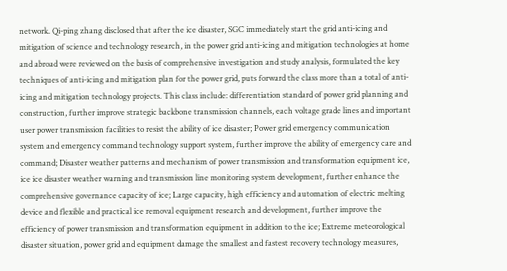network. Qi-ping zhang disclosed that after the ice disaster, SGC immediately start the grid anti-icing and mitigation of science and technology research, in the power grid anti-icing and mitigation technologies at home and abroad were reviewed on the basis of comprehensive investigation and study analysis, formulated the key techniques of anti-icing and mitigation plan for the power grid, puts forward the class more than a total of anti-icing and mitigation technology projects. This class include: differentiation standard of power grid planning and construction, further improve strategic backbone transmission channels, each voltage grade lines and important user power transmission facilities to resist the ability of ice disaster; Power grid emergency communication system and emergency command technology support system, further improve the ability of emergency care and command; Disaster weather patterns and mechanism of power transmission and transformation equipment ice, ice ice disaster weather warning and transmission line monitoring system development, further enhance the comprehensive governance capacity of ice; Large capacity, high efficiency and automation of electric melting device and flexible and practical ice removal equipment research and development, further improve the efficiency of power transmission and transformation equipment in addition to the ice; Extreme meteorological disaster situation, power grid and equipment damage the smallest and fastest recovery technology measures,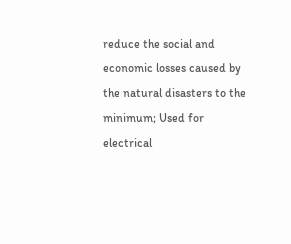reduce the social and economic losses caused by the natural disasters to the minimum; Used for electrical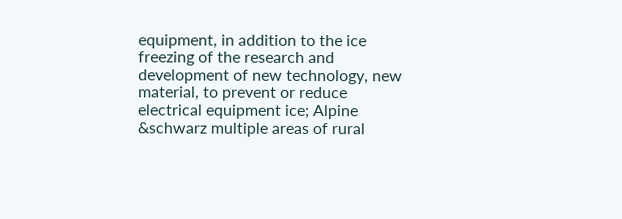equipment, in addition to the ice freezing of the research and development of new technology, new material, to prevent or reduce electrical equipment ice; Alpine &schwarz multiple areas of rural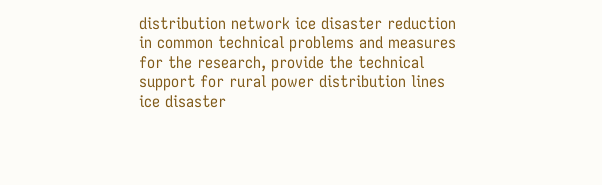distribution network ice disaster reduction in common technical problems and measures for the research, provide the technical support for rural power distribution lines ice disaster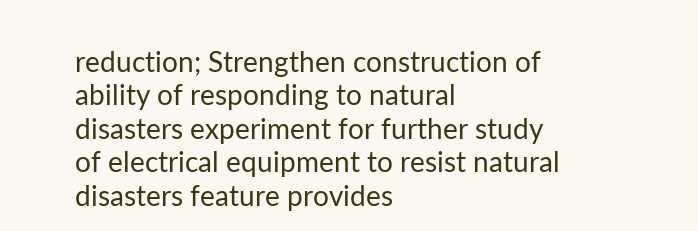reduction; Strengthen construction of ability of responding to natural disasters experiment for further study of electrical equipment to resist natural disasters feature provides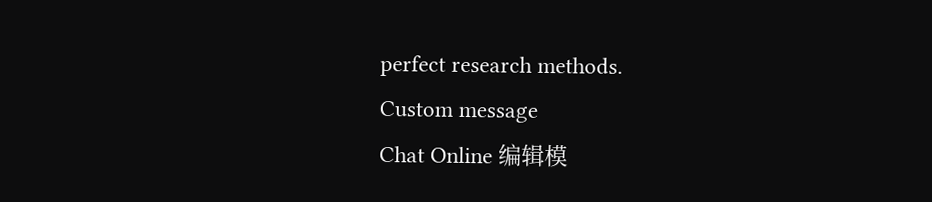perfect research methods.
Custom message
Chat Online 编辑模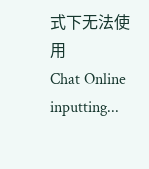式下无法使用
Chat Online inputting...